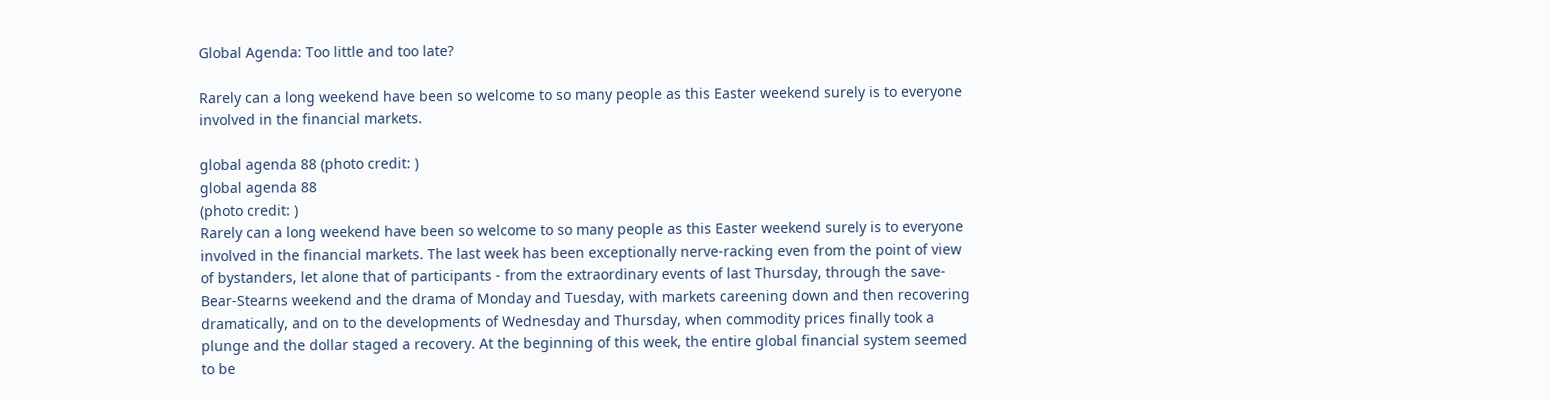Global Agenda: Too little and too late?

Rarely can a long weekend have been so welcome to so many people as this Easter weekend surely is to everyone involved in the financial markets.

global agenda 88 (photo credit: )
global agenda 88
(photo credit: )
Rarely can a long weekend have been so welcome to so many people as this Easter weekend surely is to everyone involved in the financial markets. The last week has been exceptionally nerve-racking even from the point of view of bystanders, let alone that of participants - from the extraordinary events of last Thursday, through the save-Bear-Stearns weekend and the drama of Monday and Tuesday, with markets careening down and then recovering dramatically, and on to the developments of Wednesday and Thursday, when commodity prices finally took a plunge and the dollar staged a recovery. At the beginning of this week, the entire global financial system seemed to be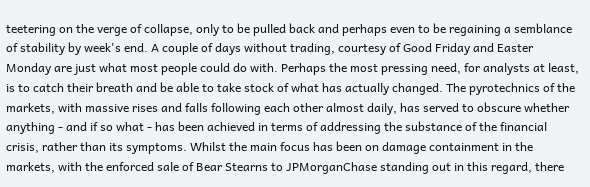teetering on the verge of collapse, only to be pulled back and perhaps even to be regaining a semblance of stability by week's end. A couple of days without trading, courtesy of Good Friday and Easter Monday are just what most people could do with. Perhaps the most pressing need, for analysts at least, is to catch their breath and be able to take stock of what has actually changed. The pyrotechnics of the markets, with massive rises and falls following each other almost daily, has served to obscure whether anything - and if so what - has been achieved in terms of addressing the substance of the financial crisis, rather than its symptoms. Whilst the main focus has been on damage containment in the markets, with the enforced sale of Bear Stearns to JPMorganChase standing out in this regard, there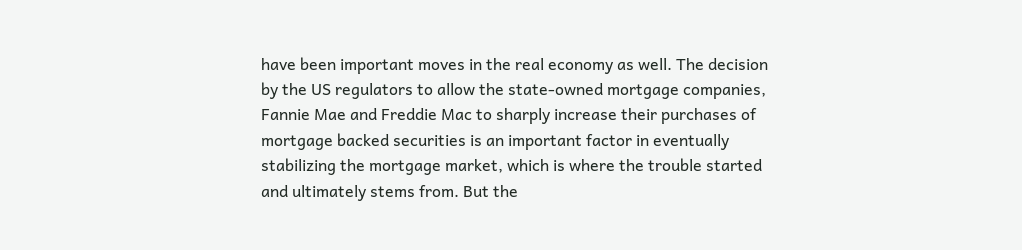have been important moves in the real economy as well. The decision by the US regulators to allow the state-owned mortgage companies, Fannie Mae and Freddie Mac to sharply increase their purchases of mortgage backed securities is an important factor in eventually stabilizing the mortgage market, which is where the trouble started and ultimately stems from. But the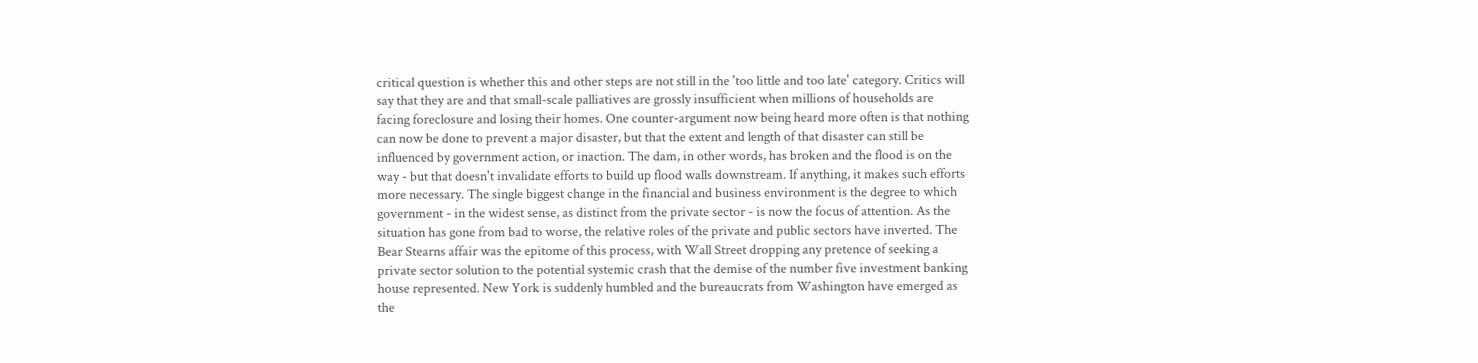critical question is whether this and other steps are not still in the 'too little and too late' category. Critics will say that they are and that small-scale palliatives are grossly insufficient when millions of households are facing foreclosure and losing their homes. One counter-argument now being heard more often is that nothing can now be done to prevent a major disaster, but that the extent and length of that disaster can still be influenced by government action, or inaction. The dam, in other words, has broken and the flood is on the way - but that doesn't invalidate efforts to build up flood walls downstream. If anything, it makes such efforts more necessary. The single biggest change in the financial and business environment is the degree to which government - in the widest sense, as distinct from the private sector - is now the focus of attention. As the situation has gone from bad to worse, the relative roles of the private and public sectors have inverted. The Bear Stearns affair was the epitome of this process, with Wall Street dropping any pretence of seeking a private sector solution to the potential systemic crash that the demise of the number five investment banking house represented. New York is suddenly humbled and the bureaucrats from Washington have emerged as the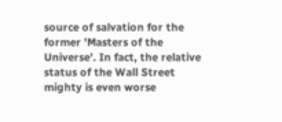source of salvation for the former 'Masters of the Universe'. In fact, the relative status of the Wall Street mighty is even worse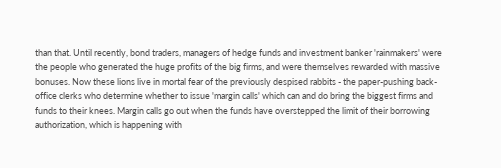than that. Until recently, bond traders, managers of hedge funds and investment banker 'rainmakers' were the people who generated the huge profits of the big firms, and were themselves rewarded with massive bonuses. Now these lions live in mortal fear of the previously despised rabbits - the paper-pushing back-office clerks who determine whether to issue 'margin calls' which can and do bring the biggest firms and funds to their knees. Margin calls go out when the funds have overstepped the limit of their borrowing authorization, which is happening with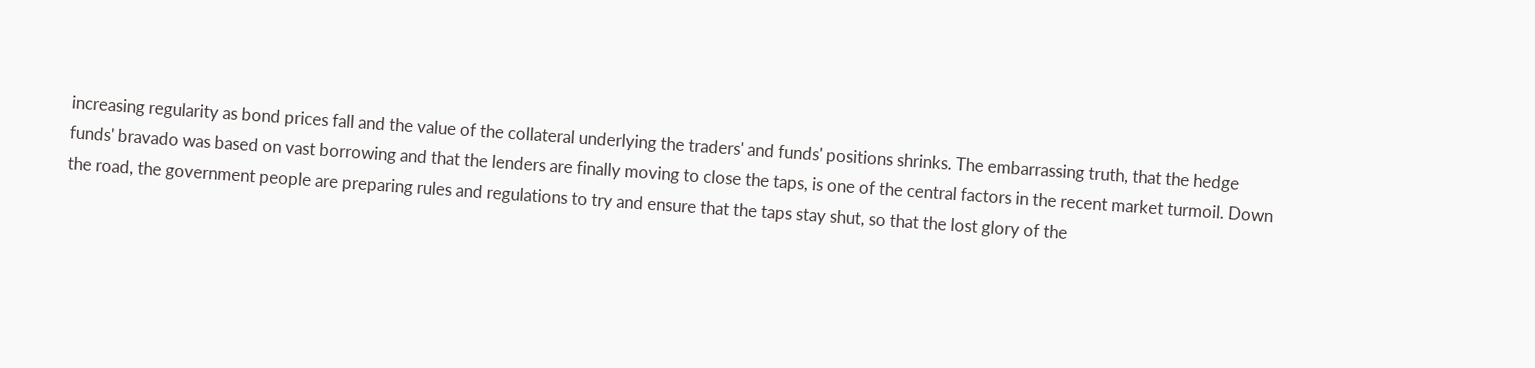increasing regularity as bond prices fall and the value of the collateral underlying the traders' and funds' positions shrinks. The embarrassing truth, that the hedge funds' bravado was based on vast borrowing and that the lenders are finally moving to close the taps, is one of the central factors in the recent market turmoil. Down the road, the government people are preparing rules and regulations to try and ensure that the taps stay shut, so that the lost glory of the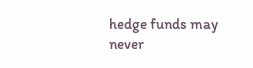hedge funds may never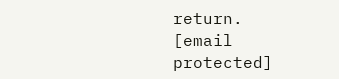return. [email protected]